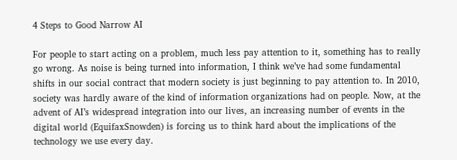4 Steps to Good Narrow AI

For people to start acting on a problem, much less pay attention to it, something has to really go wrong. As noise is being turned into information, I think we’ve had some fundamental shifts in our social contract that modern society is just beginning to pay attention to. In 2010, society was hardly aware of the kind of information organizations had on people. Now, at the advent of AI’s widespread integration into our lives, an increasing number of events in the digital world (EquifaxSnowden) is forcing us to think hard about the implications of the technology we use every day.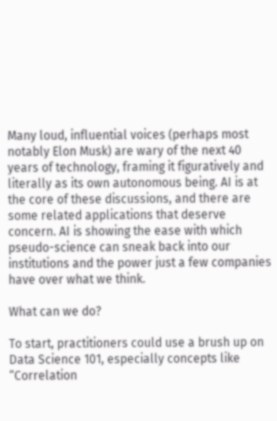Many loud, influential voices (perhaps most notably Elon Musk) are wary of the next 40 years of technology, framing it figuratively and literally as its own autonomous being. AI is at the core of these discussions, and there are some related applications that deserve concern. AI is showing the ease with which pseudo-science can sneak back into our institutions and the power just a few companies have over what we think.

What can we do?

To start, practitioners could use a brush up on Data Science 101, especially concepts like “Correlation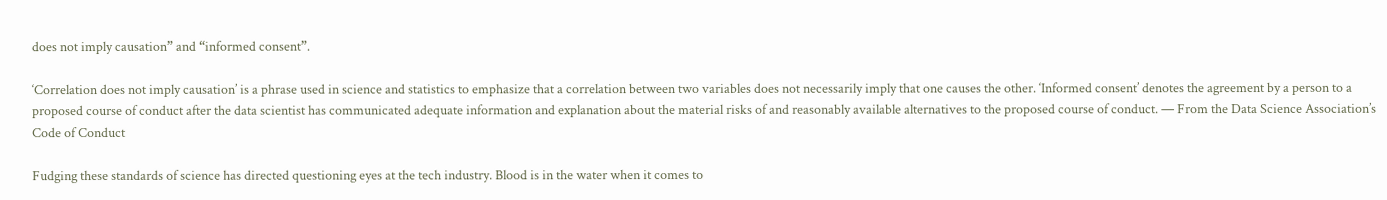does not imply causation” and “informed consent”.

‘Correlation does not imply causation’ is a phrase used in science and statistics to emphasize that a correlation between two variables does not necessarily imply that one causes the other. ‘Informed consent’ denotes the agreement by a person to a proposed course of conduct after the data scientist has communicated adequate information and explanation about the material risks of and reasonably available alternatives to the proposed course of conduct. — From the Data Science Association’s Code of Conduct

Fudging these standards of science has directed questioning eyes at the tech industry. Blood is in the water when it comes to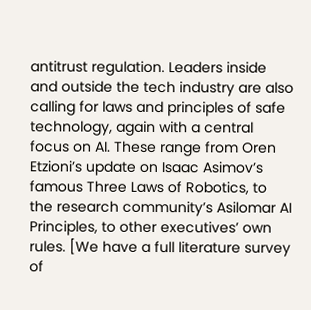antitrust regulation. Leaders inside and outside the tech industry are also calling for laws and principles of safe technology, again with a central focus on AI. These range from Oren Etzioni’s update on Isaac Asimov’s famous Three Laws of Robotics, to the research community’s Asilomar AI Principles, to other executives’ own rules. [We have a full literature survey of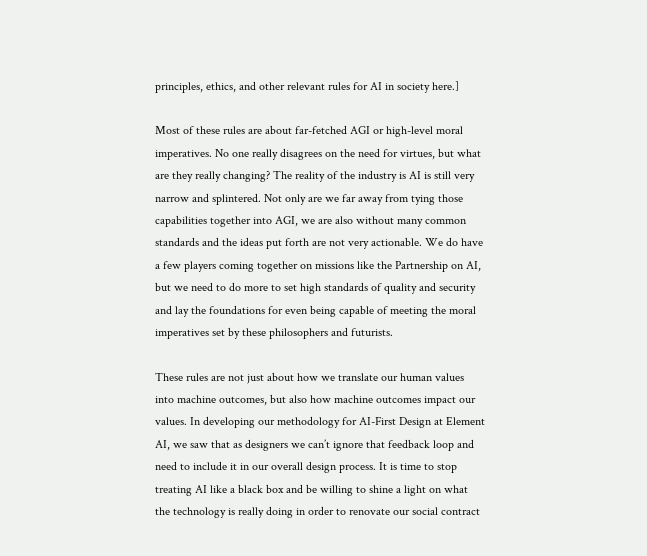principles, ethics, and other relevant rules for AI in society here.]

Most of these rules are about far-fetched AGI or high-level moral imperatives. No one really disagrees on the need for virtues, but what are they really changing? The reality of the industry is AI is still very narrow and splintered. Not only are we far away from tying those capabilities together into AGI, we are also without many common standards and the ideas put forth are not very actionable. We do have a few players coming together on missions like the Partnership on AI, but we need to do more to set high standards of quality and security and lay the foundations for even being capable of meeting the moral imperatives set by these philosophers and futurists.

These rules are not just about how we translate our human values into machine outcomes, but also how machine outcomes impact our values. In developing our methodology for AI-First Design at Element AI, we saw that as designers we can’t ignore that feedback loop and need to include it in our overall design process. It is time to stop treating AI like a black box and be willing to shine a light on what the technology is really doing in order to renovate our social contract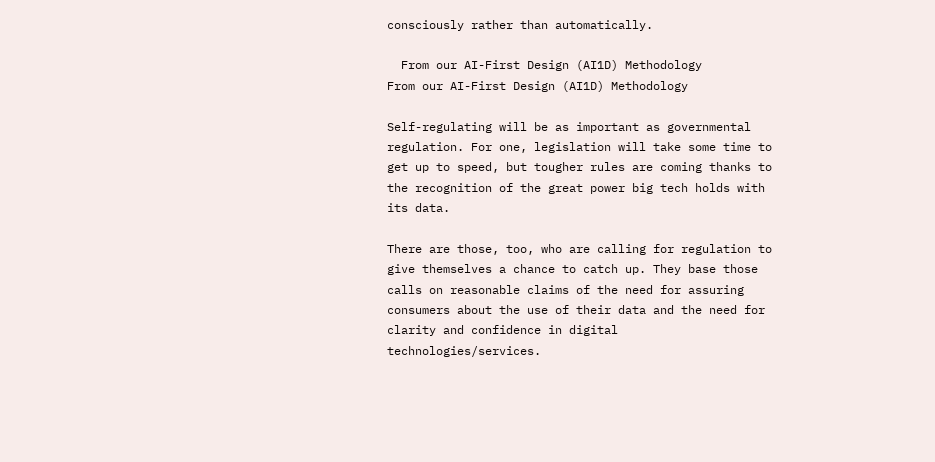consciously rather than automatically.

  From our AI-First Design (AI1D) Methodology
From our AI-First Design (AI1D) Methodology

Self-regulating will be as important as governmental regulation. For one, legislation will take some time to get up to speed, but tougher rules are coming thanks to the recognition of the great power big tech holds with its data.

There are those, too, who are calling for regulation to give themselves a chance to catch up. They base those calls on reasonable claims of the need for assuring consumers about the use of their data and the need for clarity and confidence in digital technologies/services.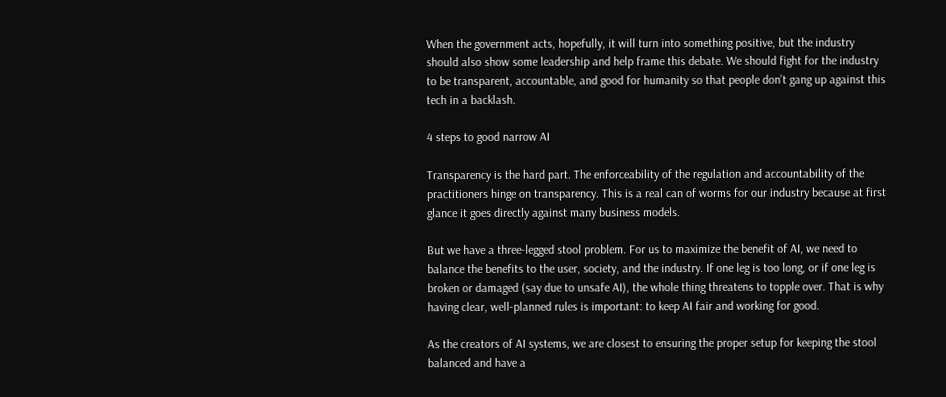When the government acts, hopefully, it will turn into something positive, but the industry should also show some leadership and help frame this debate. We should fight for the industry to be transparent, accountable, and good for humanity so that people don’t gang up against this tech in a backlash.

4 steps to good narrow AI

Transparency is the hard part. The enforceability of the regulation and accountability of the practitioners hinge on transparency. This is a real can of worms for our industry because at first glance it goes directly against many business models.

But we have a three-legged stool problem. For us to maximize the benefit of AI, we need to balance the benefits to the user, society, and the industry. If one leg is too long, or if one leg is broken or damaged (say due to unsafe AI), the whole thing threatens to topple over. That is why having clear, well-planned rules is important: to keep AI fair and working for good.

As the creators of AI systems, we are closest to ensuring the proper setup for keeping the stool balanced and have a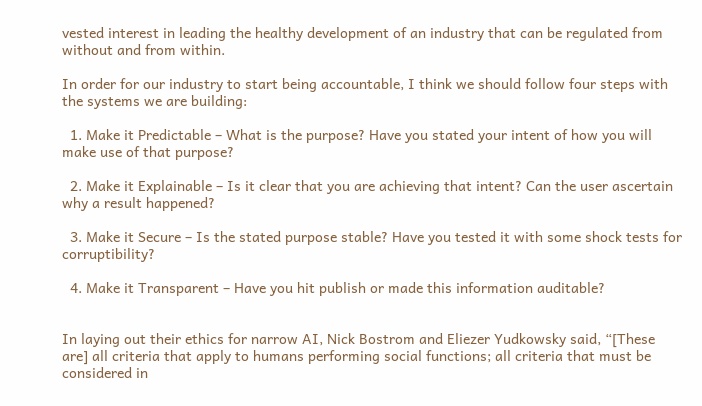vested interest in leading the healthy development of an industry that can be regulated from without and from within.

In order for our industry to start being accountable, I think we should follow four steps with the systems we are building:

  1. Make it Predictable – What is the purpose? Have you stated your intent of how you will make use of that purpose?

  2. Make it Explainable – Is it clear that you are achieving that intent? Can the user ascertain why a result happened?

  3. Make it Secure – Is the stated purpose stable? Have you tested it with some shock tests for corruptibility?

  4. Make it Transparent – Have you hit publish or made this information auditable?


In laying out their ethics for narrow AI, Nick Bostrom and Eliezer Yudkowsky said, “[These are] all criteria that apply to humans performing social functions; all criteria that must be considered in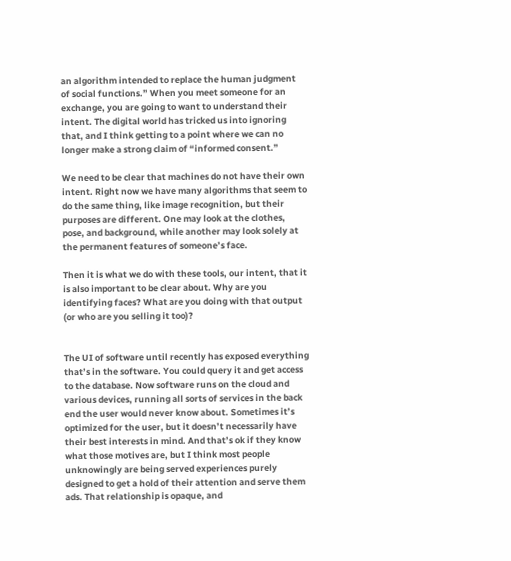an algorithm intended to replace the human judgment of social functions.” When you meet someone for an exchange, you are going to want to understand their intent. The digital world has tricked us into ignoring that, and I think getting to a point where we can no longer make a strong claim of “informed consent.”

We need to be clear that machines do not have their own intent. Right now we have many algorithms that seem to do the same thing, like image recognition, but their purposes are different. One may look at the clothes, pose, and background, while another may look solely at the permanent features of someone’s face.

Then it is what we do with these tools, our intent, that it is also important to be clear about. Why are you identifying faces? What are you doing with that output (or who are you selling it too)?


The UI of software until recently has exposed everything that’s in the software. You could query it and get access to the database. Now software runs on the cloud and various devices, running all sorts of services in the back end the user would never know about. Sometimes it’s optimized for the user, but it doesn’t necessarily have their best interests in mind. And that’s ok if they know what those motives are, but I think most people unknowingly are being served experiences purely designed to get a hold of their attention and serve them ads. That relationship is opaque, and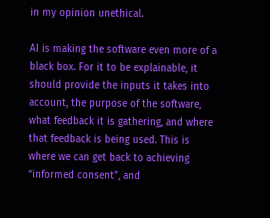in my opinion unethical.

AI is making the software even more of a black box. For it to be explainable, it should provide the inputs it takes into account, the purpose of the software, what feedback it is gathering, and where that feedback is being used. This is where we can get back to achieving “informed consent”, and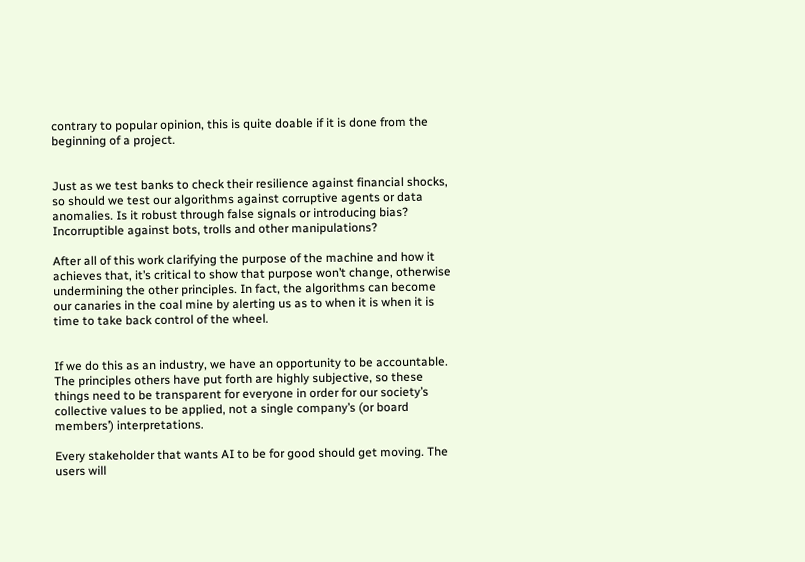contrary to popular opinion, this is quite doable if it is done from the beginning of a project.


Just as we test banks to check their resilience against financial shocks, so should we test our algorithms against corruptive agents or data anomalies. Is it robust through false signals or introducing bias? Incorruptible against bots, trolls and other manipulations?

After all of this work clarifying the purpose of the machine and how it achieves that, it’s critical to show that purpose won’t change, otherwise undermining the other principles. In fact, the algorithms can become our canaries in the coal mine by alerting us as to when it is when it is time to take back control of the wheel.


If we do this as an industry, we have an opportunity to be accountable. The principles others have put forth are highly subjective, so these things need to be transparent for everyone in order for our society’s collective values to be applied, not a single company’s (or board members’) interpretations.

Every stakeholder that wants AI to be for good should get moving. The users will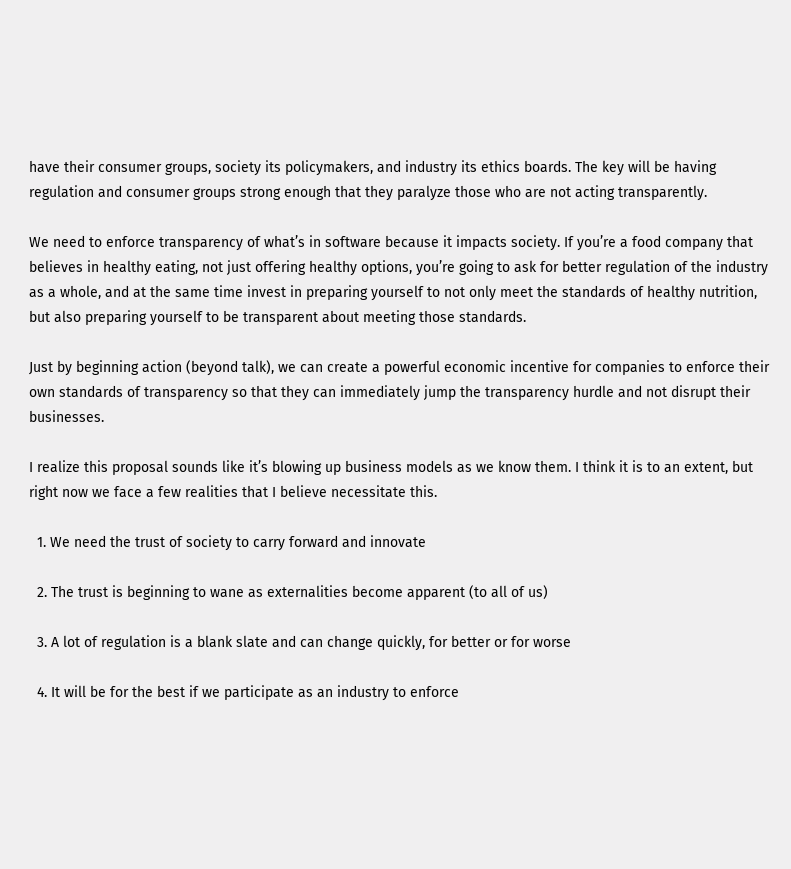have their consumer groups, society its policymakers, and industry its ethics boards. The key will be having regulation and consumer groups strong enough that they paralyze those who are not acting transparently.

We need to enforce transparency of what’s in software because it impacts society. If you’re a food company that believes in healthy eating, not just offering healthy options, you’re going to ask for better regulation of the industry as a whole, and at the same time invest in preparing yourself to not only meet the standards of healthy nutrition, but also preparing yourself to be transparent about meeting those standards.

Just by beginning action (beyond talk), we can create a powerful economic incentive for companies to enforce their own standards of transparency so that they can immediately jump the transparency hurdle and not disrupt their businesses.

I realize this proposal sounds like it’s blowing up business models as we know them. I think it is to an extent, but right now we face a few realities that I believe necessitate this.

  1. We need the trust of society to carry forward and innovate

  2. The trust is beginning to wane as externalities become apparent (to all of us)

  3. A lot of regulation is a blank slate and can change quickly, for better or for worse

  4. It will be for the best if we participate as an industry to enforce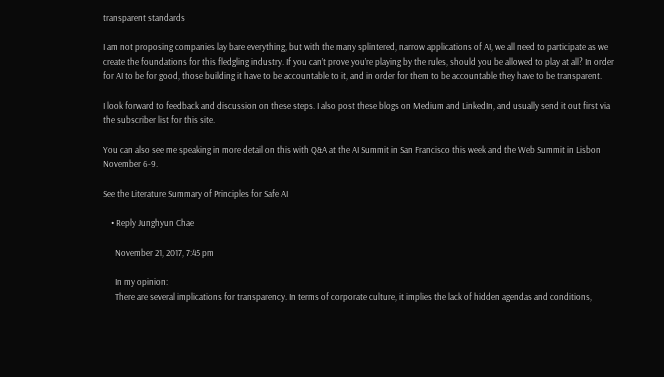transparent standards

I am not proposing companies lay bare everything, but with the many splintered, narrow applications of AI, we all need to participate as we create the foundations for this fledgling industry. If you can’t prove you’re playing by the rules, should you be allowed to play at all? In order for AI to be for good, those building it have to be accountable to it, and in order for them to be accountable they have to be transparent.

I look forward to feedback and discussion on these steps. I also post these blogs on Medium and LinkedIn, and usually send it out first via the subscriber list for this site.

You can also see me speaking in more detail on this with Q&A at the AI Summit in San Francisco this week and the Web Summit in Lisbon November 6-9.

See the Literature Summary of Principles for Safe AI

    • Reply Junghyun Chae

      November 21, 2017, 7:45 pm

      In my opinion:
      There are several implications for transparency. In terms of corporate culture, it implies the lack of hidden agendas and conditions,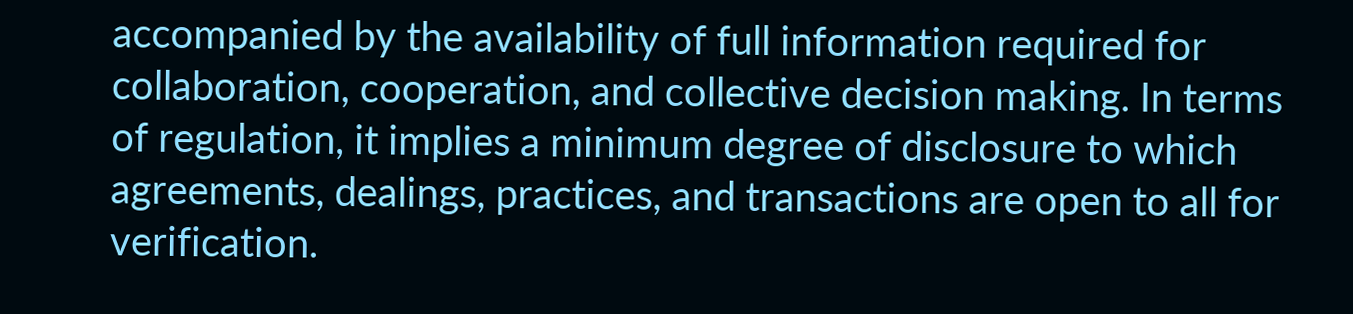accompanied by the availability of full information required for collaboration, cooperation, and collective decision making. In terms of regulation, it implies a minimum degree of disclosure to which agreements, dealings, practices, and transactions are open to all for verification.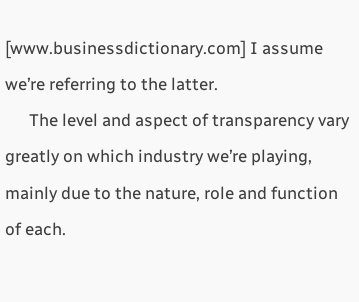[www.businessdictionary.com] I assume we’re referring to the latter.
      The level and aspect of transparency vary greatly on which industry we’re playing, mainly due to the nature, role and function of each.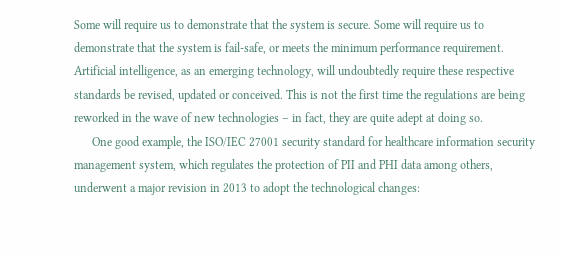Some will require us to demonstrate that the system is secure. Some will require us to demonstrate that the system is fail-safe, or meets the minimum performance requirement. Artificial intelligence, as an emerging technology, will undoubtedly require these respective standards be revised, updated or conceived. This is not the first time the regulations are being reworked in the wave of new technologies – in fact, they are quite adept at doing so.
      One good example, the ISO/IEC 27001 security standard for healthcare information security management system, which regulates the protection of PII and PHI data among others, underwent a major revision in 2013 to adopt the technological changes: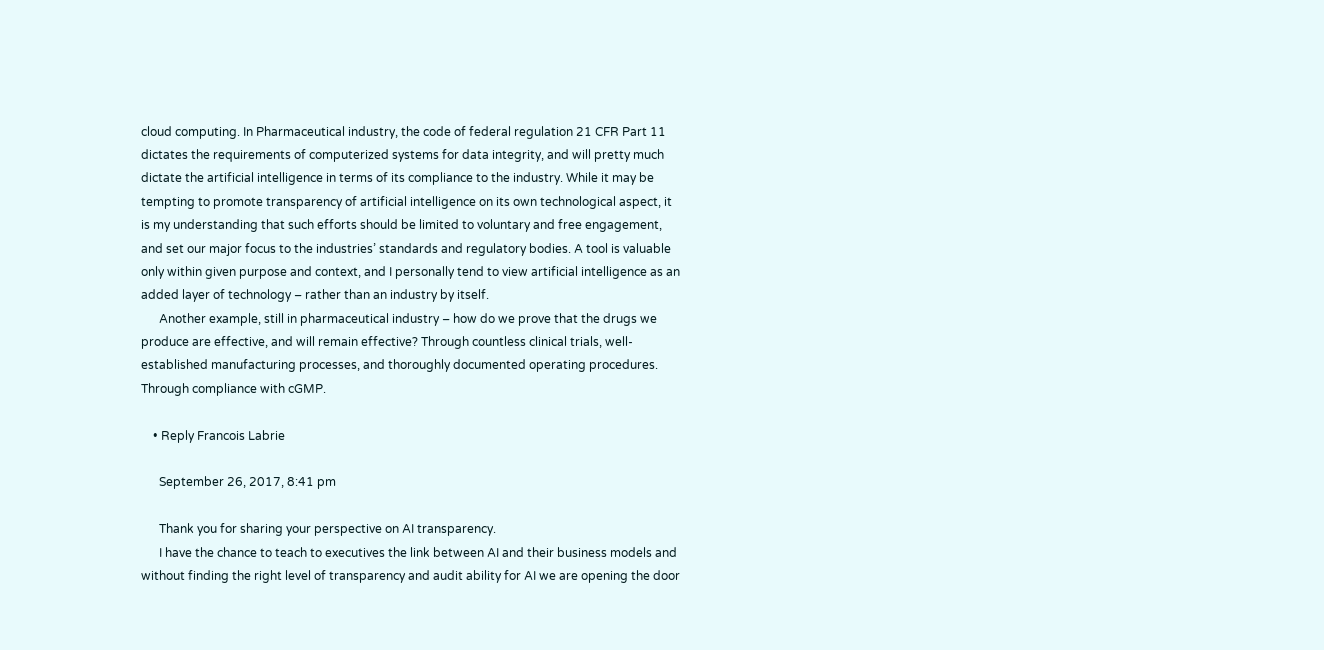cloud computing. In Pharmaceutical industry, the code of federal regulation 21 CFR Part 11 dictates the requirements of computerized systems for data integrity, and will pretty much dictate the artificial intelligence in terms of its compliance to the industry. While it may be tempting to promote transparency of artificial intelligence on its own technological aspect, it is my understanding that such efforts should be limited to voluntary and free engagement, and set our major focus to the industries’ standards and regulatory bodies. A tool is valuable only within given purpose and context, and I personally tend to view artificial intelligence as an added layer of technology – rather than an industry by itself.
      Another example, still in pharmaceutical industry – how do we prove that the drugs we produce are effective, and will remain effective? Through countless clinical trials, well-established manufacturing processes, and thoroughly documented operating procedures. Through compliance with cGMP.

    • Reply Francois Labrie

      September 26, 2017, 8:41 pm

      Thank you for sharing your perspective on AI transparency.
      I have the chance to teach to executives the link between AI and their business models and without finding the right level of transparency and audit ability for AI we are opening the door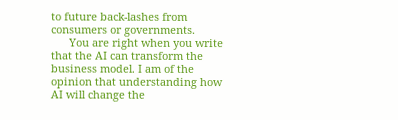to future back-lashes from consumers or governments.
      You are right when you write that the AI can transform the business model. I am of the opinion that understanding how AI will change the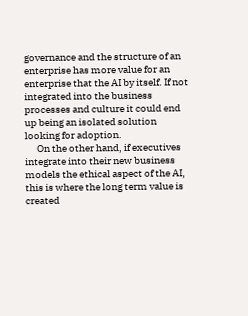governance and the structure of an enterprise has more value for an enterprise that the AI by itself. If not integrated into the business processes and culture it could end up being an isolated solution looking for adoption.
      On the other hand, if executives integrate into their new business models the ethical aspect of the AI, this is where the long term value is created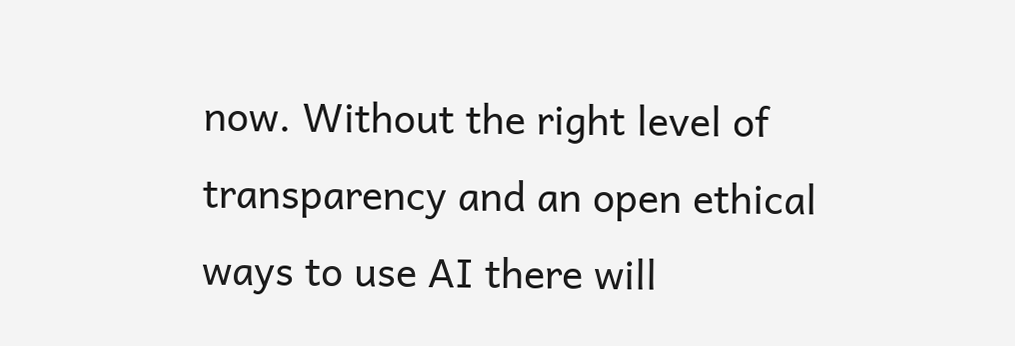now. Without the right level of transparency and an open ethical ways to use AI there will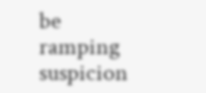be ramping suspicion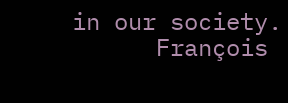in our society.
      François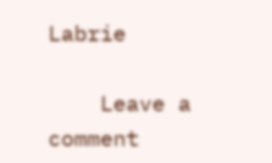Labrie

    Leave a comment